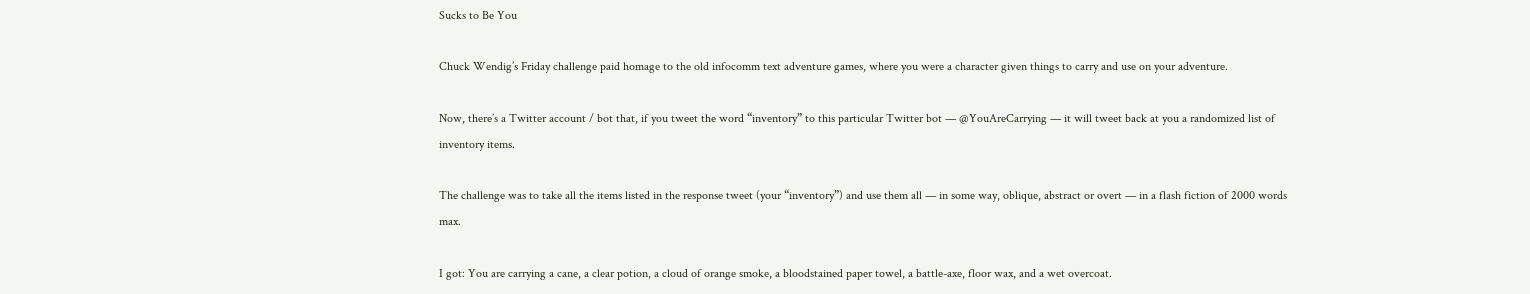Sucks to Be You

Chuck Wendig’s Friday challenge paid homage to the old infocomm text adventure games, where you were a character given things to carry and use on your adventure.

Now, there’s a Twitter account / bot that, if you tweet the word “inventory” to this particular Twitter bot — @YouAreCarrying — it will tweet back at you a randomized list of inventory items.

The challenge was to take all the items listed in the response tweet (your “inventory”) and use them all — in some way, oblique, abstract or overt — in a flash fiction of 2000 words max.

I got: You are carrying a cane, a clear potion, a cloud of orange smoke, a bloodstained paper towel, a battle-axe, floor wax, and a wet overcoat.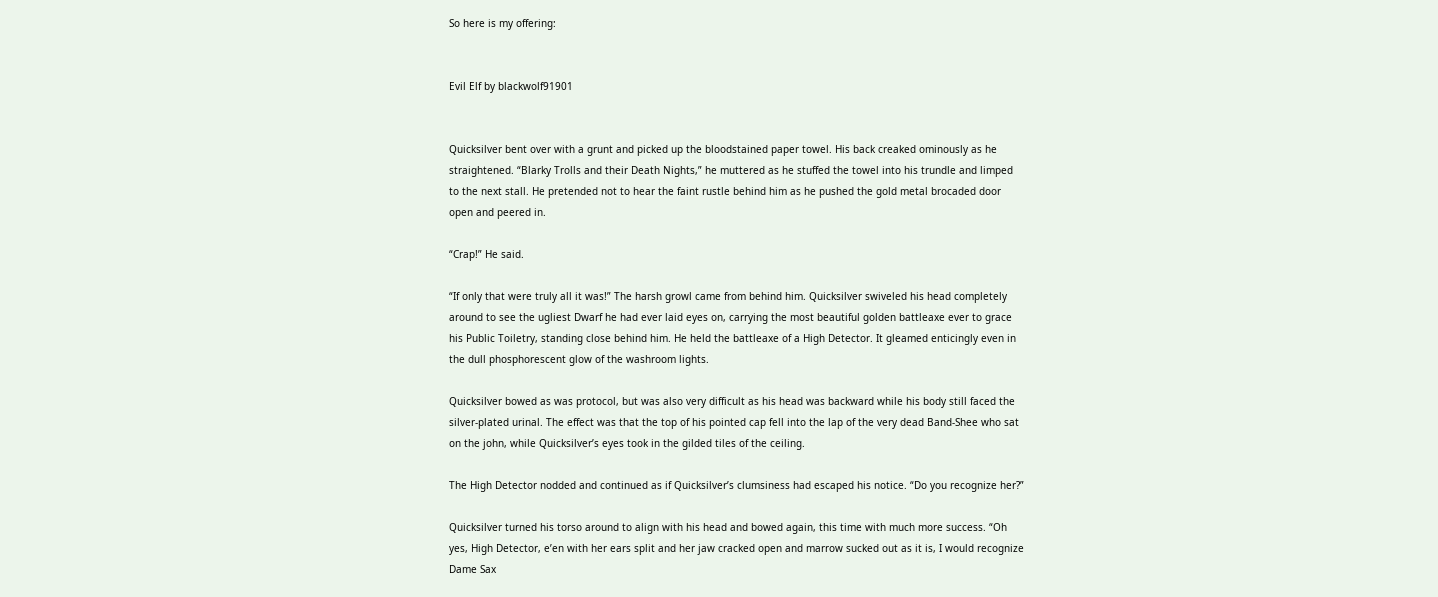So here is my offering:


Evil Elf by blackwolf91901


Quicksilver bent over with a grunt and picked up the bloodstained paper towel. His back creaked ominously as he straightened. “Blarky Trolls and their Death Nights,” he muttered as he stuffed the towel into his trundle and limped to the next stall. He pretended not to hear the faint rustle behind him as he pushed the gold metal brocaded door open and peered in.

“Crap!” He said.

“If only that were truly all it was!” The harsh growl came from behind him. Quicksilver swiveled his head completely around to see the ugliest Dwarf he had ever laid eyes on, carrying the most beautiful golden battleaxe ever to grace his Public Toiletry, standing close behind him. He held the battleaxe of a High Detector. It gleamed enticingly even in the dull phosphorescent glow of the washroom lights.

Quicksilver bowed as was protocol, but was also very difficult as his head was backward while his body still faced the silver-plated urinal. The effect was that the top of his pointed cap fell into the lap of the very dead Band-Shee who sat on the john, while Quicksilver’s eyes took in the gilded tiles of the ceiling.

The High Detector nodded and continued as if Quicksilver’s clumsiness had escaped his notice. “Do you recognize her?”

Quicksilver turned his torso around to align with his head and bowed again, this time with much more success. “Oh yes, High Detector, e’en with her ears split and her jaw cracked open and marrow sucked out as it is, I would recognize Dame Sax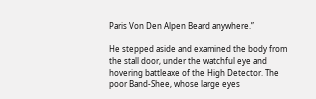Paris Von Den Alpen Beard anywhere.”

He stepped aside and examined the body from the stall door, under the watchful eye and hovering battleaxe of the High Detector. The poor Band-Shee, whose large eyes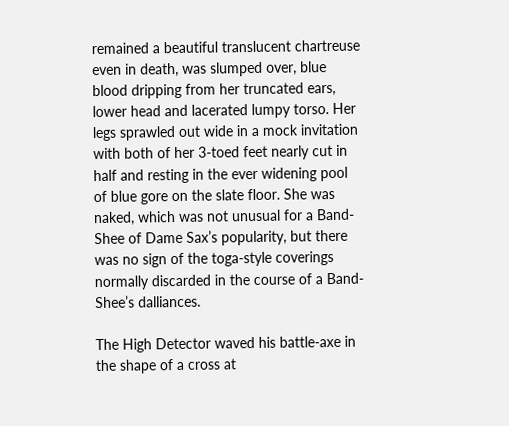remained a beautiful translucent chartreuse even in death, was slumped over, blue blood dripping from her truncated ears, lower head and lacerated lumpy torso. Her legs sprawled out wide in a mock invitation with both of her 3-toed feet nearly cut in half and resting in the ever widening pool of blue gore on the slate floor. She was naked, which was not unusual for a Band-Shee of Dame Sax’s popularity, but there was no sign of the toga-style coverings normally discarded in the course of a Band-Shee’s dalliances.

The High Detector waved his battle-axe in the shape of a cross at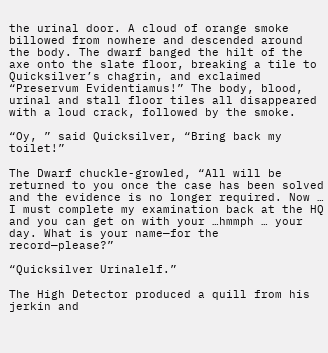the urinal door. A cloud of orange smoke billowed from nowhere and descended around the body. The dwarf banged the hilt of the axe onto the slate floor, breaking a tile to Quicksilver’s chagrin, and exclaimed “Preservum Evidentiamus!” The body, blood, urinal and stall floor tiles all disappeared with a loud crack, followed by the smoke.

“Oy, ” said Quicksilver, “Bring back my toilet!”

The Dwarf chuckle-growled, “All will be returned to you once the case has been solved and the evidence is no longer required. Now … I must complete my examination back at the HQ and you can get on with your …hmmph … your day. What is your name—for the record—please?”

“Quicksilver Urinalelf.”

The High Detector produced a quill from his jerkin and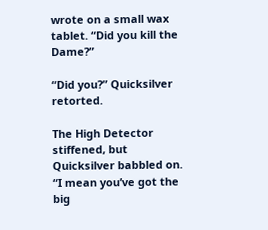wrote on a small wax tablet. “Did you kill the Dame?”

“Did you?” Quicksilver retorted.

The High Detector stiffened, but Quicksilver babbled on. “I mean you’ve got the big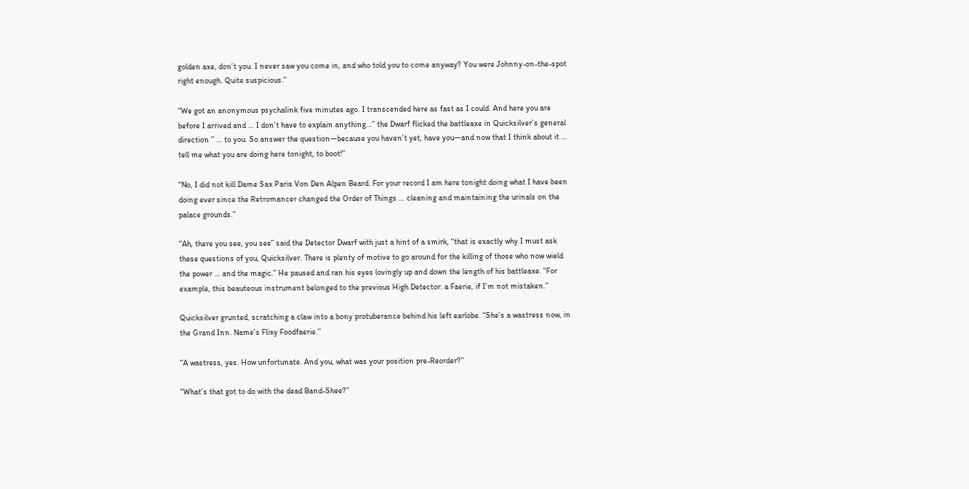golden axe, don’t you. I never saw you come in, and who told you to come anyway? You were Johnny-on-the-spot right enough. Quite suspicious.”

“We got an anonymous psychalink five minutes ago. I transcended here as fast as I could. And here you are before I arrived and … I don’t have to explain anything…” the Dwarf flicked the battleaxe in Quicksilver’s general direction ” … to you. So answer the question—because you haven’t yet, have you—and now that I think about it … tell me what you are doing here tonight, to boot!”

“No, I did not kill Dame Sax Paris Von Den Alpen Beard. For your record I am here tonight doing what I have been doing ever since the Retromancer changed the Order of Things … cleaning and maintaining the urinals on the palace grounds.”

“Ah, there you see, you see” said the Detector Dwarf with just a hint of a smirk, “that is exactly why I must ask these questions of you, Quicksilver. There is plenty of motive to go around for the killing of those who now wield the power … and the magic.” He paused and ran his eyes lovingly up and down the length of his battleaxe. “For example, this beauteous instrument belonged to the previous High Detector: a Faerie, if I’m not mistaken.”

Quicksilver grunted, scratching a claw into a bony protuberance behind his left earlobe. “She’s a wastress now, in the Grand Inn. Name’s Flixy Foodfaerie.”

“A wastress, yes. How unfortunate. And you, what was your position pre-Reorder?”

“What’s that got to do with the dead Band-Shee?”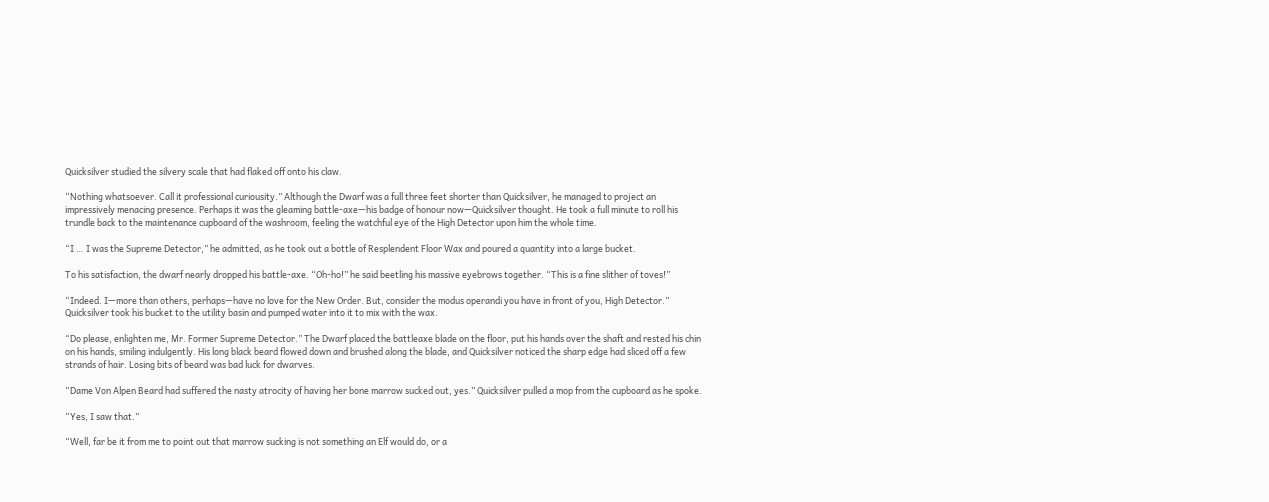Quicksilver studied the silvery scale that had flaked off onto his claw.

“Nothing whatsoever. Call it professional curiousity.” Although the Dwarf was a full three feet shorter than Quicksilver, he managed to project an impressively menacing presence. Perhaps it was the gleaming battle-axe—his badge of honour now—Quicksilver thought. He took a full minute to roll his trundle back to the maintenance cupboard of the washroom, feeling the watchful eye of the High Detector upon him the whole time.

“I … I was the Supreme Detector,” he admitted, as he took out a bottle of Resplendent Floor Wax and poured a quantity into a large bucket.

To his satisfaction, the dwarf nearly dropped his battle-axe. “Oh-ho!” he said beetling his massive eyebrows together. “This is a fine slither of toves!”

“Indeed. I—more than others, perhaps—have no love for the New Order. But, consider the modus operandi you have in front of you, High Detector.” Quicksilver took his bucket to the utility basin and pumped water into it to mix with the wax.

“Do please, enlighten me, Mr. Former Supreme Detector.” The Dwarf placed the battleaxe blade on the floor, put his hands over the shaft and rested his chin on his hands, smiling indulgently. His long black beard flowed down and brushed along the blade, and Quicksilver noticed the sharp edge had sliced off a few strands of hair. Losing bits of beard was bad luck for dwarves.

“Dame Von Alpen Beard had suffered the nasty atrocity of having her bone marrow sucked out, yes.” Quicksilver pulled a mop from the cupboard as he spoke.

“Yes, I saw that.”

“Well, far be it from me to point out that marrow sucking is not something an Elf would do, or a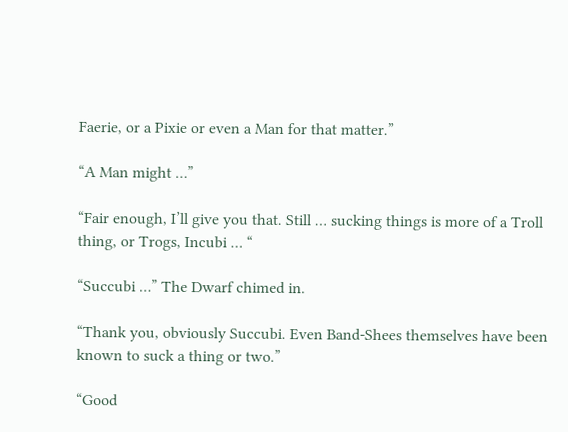Faerie, or a Pixie or even a Man for that matter.”

“A Man might …”

“Fair enough, I’ll give you that. Still … sucking things is more of a Troll thing, or Trogs, Incubi … “

“Succubi …” The Dwarf chimed in.

“Thank you, obviously Succubi. Even Band-Shees themselves have been known to suck a thing or two.”

“Good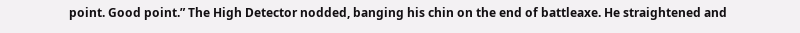point. Good point.” The High Detector nodded, banging his chin on the end of battleaxe. He straightened and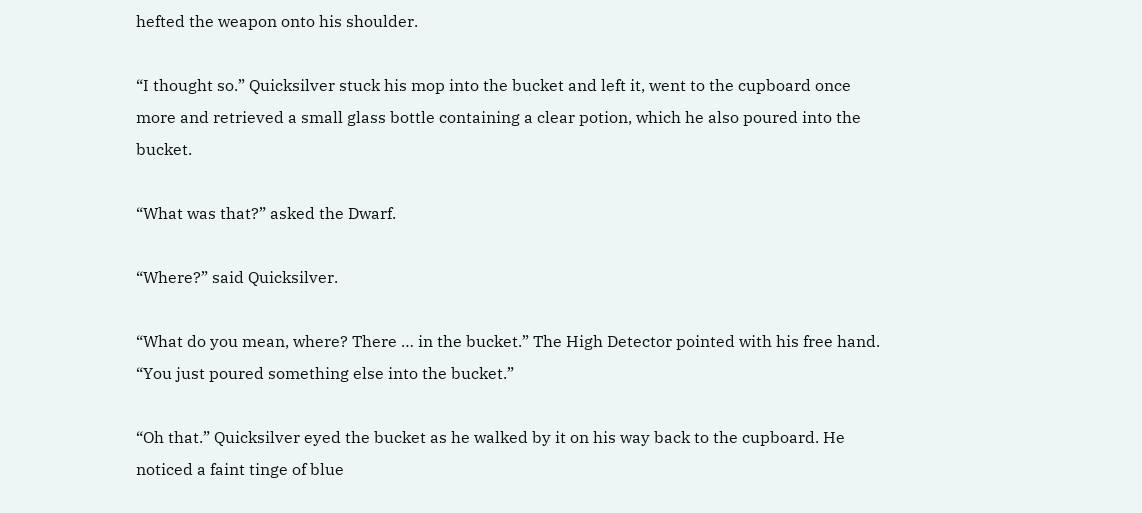hefted the weapon onto his shoulder.

“I thought so.” Quicksilver stuck his mop into the bucket and left it, went to the cupboard once more and retrieved a small glass bottle containing a clear potion, which he also poured into the bucket.

“What was that?” asked the Dwarf.

“Where?” said Quicksilver.

“What do you mean, where? There … in the bucket.” The High Detector pointed with his free hand. “You just poured something else into the bucket.”

“Oh that.” Quicksilver eyed the bucket as he walked by it on his way back to the cupboard. He noticed a faint tinge of blue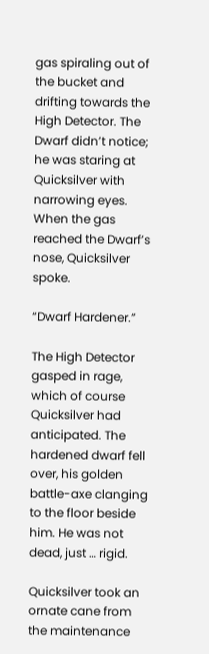gas spiraling out of the bucket and drifting towards the High Detector. The Dwarf didn’t notice; he was staring at Quicksilver with narrowing eyes. When the gas reached the Dwarf’s nose, Quicksilver spoke.

“Dwarf Hardener.”

The High Detector gasped in rage, which of course Quicksilver had anticipated. The hardened dwarf fell over, his golden battle-axe clanging to the floor beside him. He was not dead, just … rigid.

Quicksilver took an ornate cane from the maintenance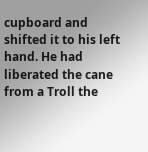cupboard and shifted it to his left hand. He had liberated the cane from a Troll the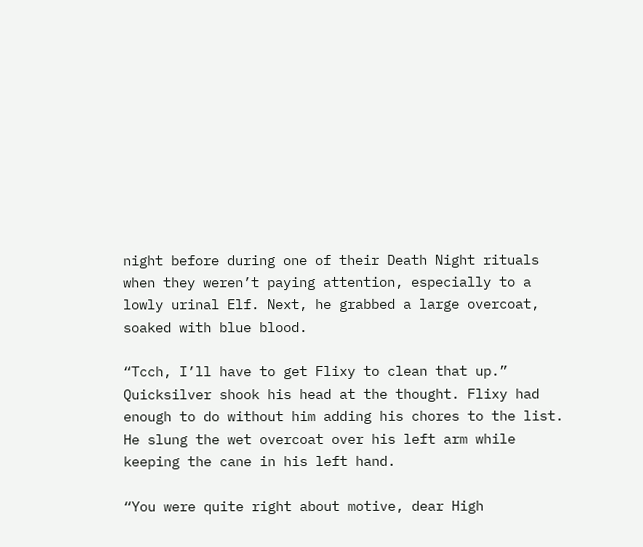night before during one of their Death Night rituals when they weren’t paying attention, especially to a lowly urinal Elf. Next, he grabbed a large overcoat, soaked with blue blood.

“Tcch, I’ll have to get Flixy to clean that up.” Quicksilver shook his head at the thought. Flixy had enough to do without him adding his chores to the list. He slung the wet overcoat over his left arm while keeping the cane in his left hand.

“You were quite right about motive, dear High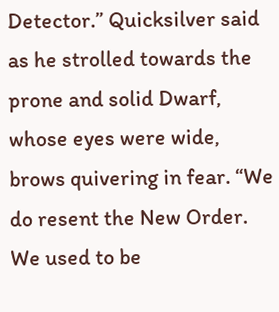Detector.” Quicksilver said as he strolled towards the prone and solid Dwarf, whose eyes were wide, brows quivering in fear. “We do resent the New Order. We used to be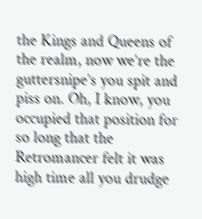the Kings and Queens of the realm, now we’re the guttersnipe’s you spit and piss on. Oh, I know, you occupied that position for so long that the Retromancer felt it was high time all you drudge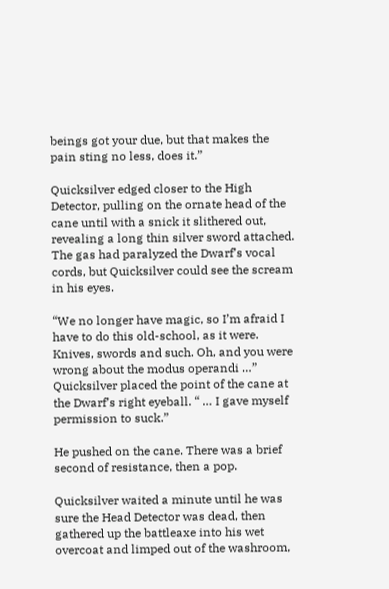beings got your due, but that makes the pain sting no less, does it.”

Quicksilver edged closer to the High Detector, pulling on the ornate head of the cane until with a snick it slithered out, revealing a long thin silver sword attached. The gas had paralyzed the Dwarf’s vocal cords, but Quicksilver could see the scream in his eyes.

“We no longer have magic, so I’m afraid I have to do this old-school, as it were. Knives, swords and such. Oh, and you were wrong about the modus operandi …” Quicksilver placed the point of the cane at the Dwarf’s right eyeball. “ … I gave myself permission to suck.”

He pushed on the cane. There was a brief second of resistance, then a pop.

Quicksilver waited a minute until he was sure the Head Detector was dead, then gathered up the battleaxe into his wet overcoat and limped out of the washroom,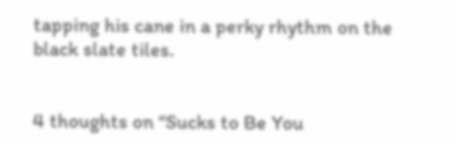tapping his cane in a perky rhythm on the black slate tiles.


4 thoughts on “Sucks to Be You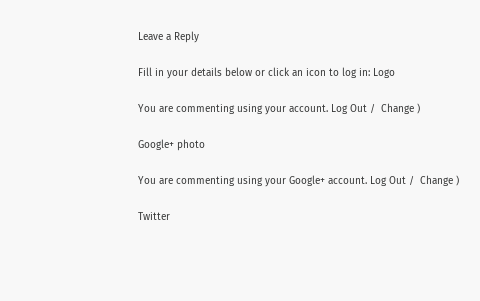Leave a Reply

Fill in your details below or click an icon to log in: Logo

You are commenting using your account. Log Out /  Change )

Google+ photo

You are commenting using your Google+ account. Log Out /  Change )

Twitter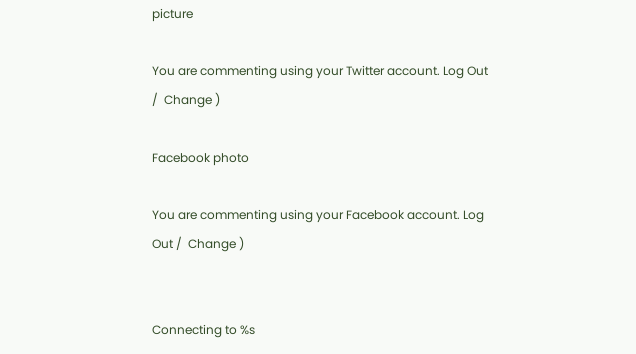picture

You are commenting using your Twitter account. Log Out /  Change )

Facebook photo

You are commenting using your Facebook account. Log Out /  Change )


Connecting to %s